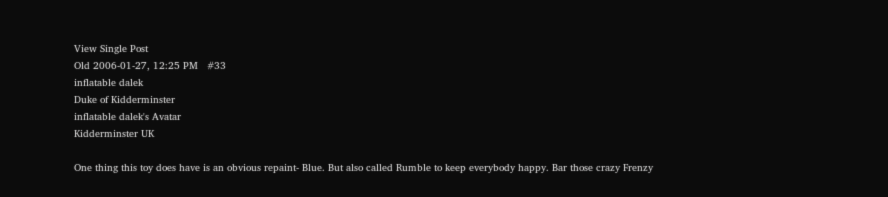View Single Post
Old 2006-01-27, 12:25 PM   #33
inflatable dalek
Duke of Kidderminster
inflatable dalek's Avatar
Kidderminster UK

One thing this toy does have is an obvious repaint- Blue. But also called Rumble to keep everybody happy. Bar those crazy Frenzy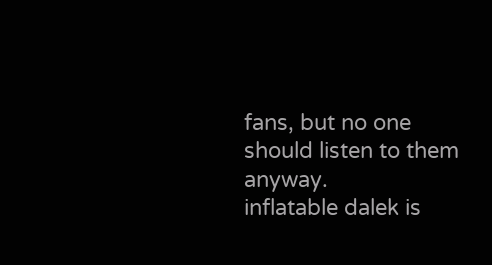fans, but no one should listen to them anyway.
inflatable dalek is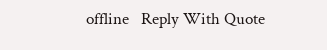offline   Reply With Quote